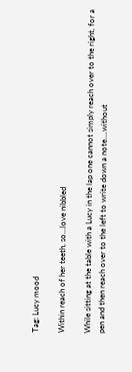Tag: Lucy mood

Within reach of her teeth, so…love nibbled

While sitting at the table with a Lucy in the lap one cannot simply reach over to the right, for a pen and then reach over to the left to write down a note….without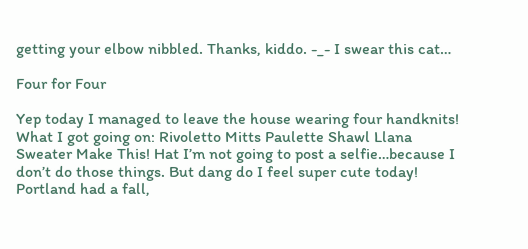getting your elbow nibbled. Thanks, kiddo. -_- I swear this cat…

Four for Four

Yep today I managed to leave the house wearing four handknits! What I got going on: Rivoletto Mitts Paulette Shawl Llana Sweater Make This! Hat I’m not going to post a selfie…because I don’t do those things. But dang do I feel super cute today! Portland had a fall,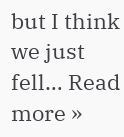but I think we just fell… Read more »